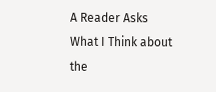A Reader Asks What I Think about the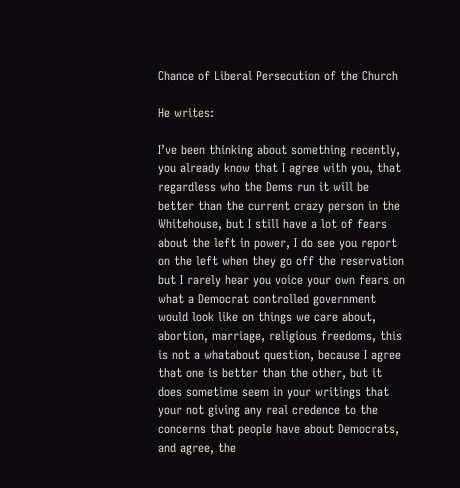Chance of Liberal Persecution of the Church

He writes:

I’ve been thinking about something recently, you already know that I agree with you, that regardless who the Dems run it will be better than the current crazy person in the Whitehouse, but I still have a lot of fears about the left in power, I do see you report on the left when they go off the reservation but I rarely hear you voice your own fears on what a Democrat controlled government would look like on things we care about, abortion, marriage, religious freedoms, this is not a whatabout question, because I agree that one is better than the other, but it does sometime seem in your writings that your not giving any real credence to the concerns that people have about Democrats, and agree, the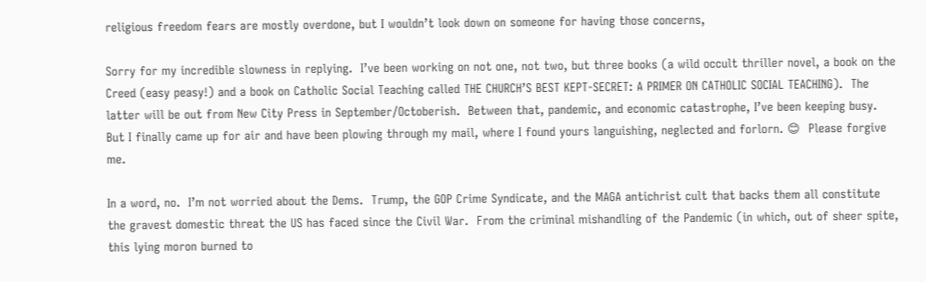religious freedom fears are mostly overdone, but I wouldn’t look down on someone for having those concerns,

Sorry for my incredible slowness in replying.  I’ve been working on not one, not two, but three books (a wild occult thriller novel, a book on the Creed (easy peasy!) and a book on Catholic Social Teaching called THE CHURCH’S BEST KEPT-SECRET: A PRIMER ON CATHOLIC SOCIAL TEACHING).  The latter will be out from New City Press in September/Octoberish.  Between that, pandemic, and economic catastrophe, I’ve been keeping busy.  But I finally came up for air and have been plowing through my mail, where I found yours languishing, neglected and forlorn. 😊  Please forgive me.

In a word, no.  I’m not worried about the Dems.  Trump, the GOP Crime Syndicate, and the MAGA antichrist cult that backs them all constitute the gravest domestic threat the US has faced since the Civil War.  From the criminal mishandling of the Pandemic (in which, out of sheer spite, this lying moron burned to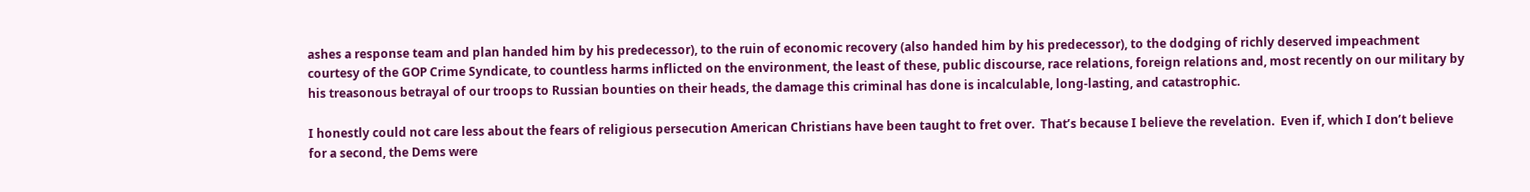ashes a response team and plan handed him by his predecessor), to the ruin of economic recovery (also handed him by his predecessor), to the dodging of richly deserved impeachment courtesy of the GOP Crime Syndicate, to countless harms inflicted on the environment, the least of these, public discourse, race relations, foreign relations and, most recently on our military by his treasonous betrayal of our troops to Russian bounties on their heads, the damage this criminal has done is incalculable, long-lasting, and catastrophic.

I honestly could not care less about the fears of religious persecution American Christians have been taught to fret over.  That’s because I believe the revelation.  Even if, which I don’t believe for a second, the Dems were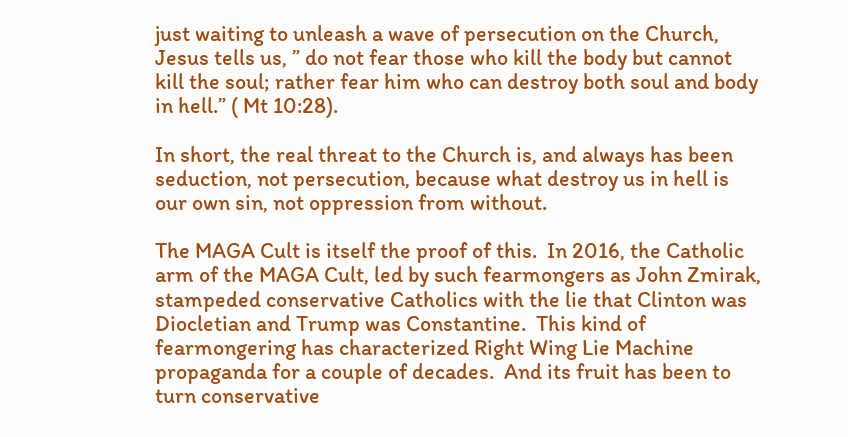just waiting to unleash a wave of persecution on the Church, Jesus tells us, ” do not fear those who kill the body but cannot kill the soul; rather fear him who can destroy both soul and body in hell.” ( Mt 10:28).

In short, the real threat to the Church is, and always has been seduction, not persecution, because what destroy us in hell is our own sin, not oppression from without.

The MAGA Cult is itself the proof of this.  In 2016, the Catholic arm of the MAGA Cult, led by such fearmongers as John Zmirak, stampeded conservative Catholics with the lie that Clinton was Diocletian and Trump was Constantine.  This kind of fearmongering has characterized Right Wing Lie Machine propaganda for a couple of decades.  And its fruit has been to turn conservative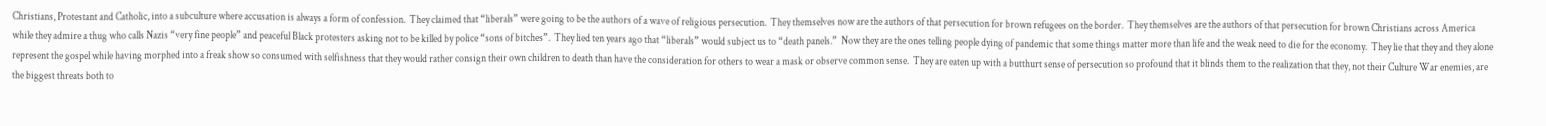Christians, Protestant and Catholic, into a subculture where accusation is always a form of confession.  They claimed that “liberals” were going to be the authors of a wave of religious persecution.  They themselves now are the authors of that persecution for brown refugees on the border.  They themselves are the authors of that persecution for brown Christians across America while they admire a thug who calls Nazis “very fine people” and peaceful Black protesters asking not to be killed by police “sons of bitches”.  They lied ten years ago that “liberals” would subject us to “death panels.”  Now they are the ones telling people dying of pandemic that some things matter more than life and the weak need to die for the economy.  They lie that they and they alone represent the gospel while having morphed into a freak show so consumed with selfishness that they would rather consign their own children to death than have the consideration for others to wear a mask or observe common sense.  They are eaten up with a butthurt sense of persecution so profound that it blinds them to the realization that they, not their Culture War enemies, are the biggest threats both to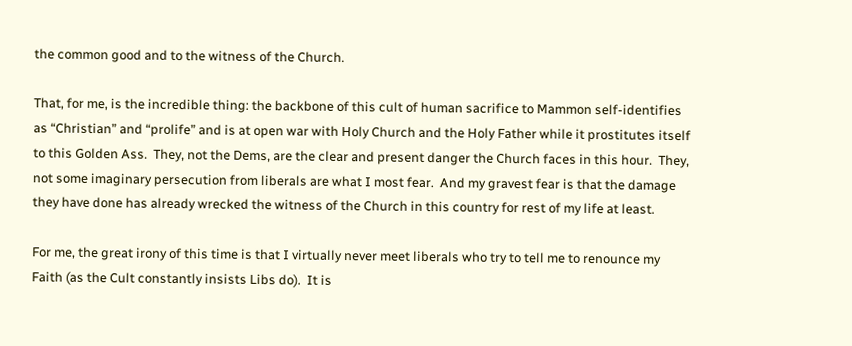the common good and to the witness of the Church.

That, for me, is the incredible thing: the backbone of this cult of human sacrifice to Mammon self-identifies as “Christian” and “prolife” and is at open war with Holy Church and the Holy Father while it prostitutes itself to this Golden Ass.  They, not the Dems, are the clear and present danger the Church faces in this hour.  They, not some imaginary persecution from liberals are what I most fear.  And my gravest fear is that the damage they have done has already wrecked the witness of the Church in this country for rest of my life at least.

For me, the great irony of this time is that I virtually never meet liberals who try to tell me to renounce my Faith (as the Cult constantly insists Libs do).  It is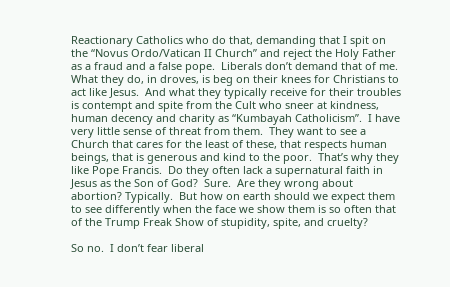Reactionary Catholics who do that, demanding that I spit on the “Novus Ordo/Vatican II Church” and reject the Holy Father as a fraud and a false pope.  Liberals don’t demand that of me.  What they do, in droves, is beg on their knees for Christians to act like Jesus.  And what they typically receive for their troubles is contempt and spite from the Cult who sneer at kindness, human decency and charity as “Kumbayah Catholicism”.  I have very little sense of threat from them.  They want to see a Church that cares for the least of these, that respects human beings, that is generous and kind to the poor.  That’s why they like Pope Francis.  Do they often lack a supernatural faith in Jesus as the Son of God?  Sure.  Are they wrong about abortion? Typically.  But how on earth should we expect them to see differently when the face we show them is so often that of the Trump Freak Show of stupidity, spite, and cruelty?

So no.  I don’t fear liberal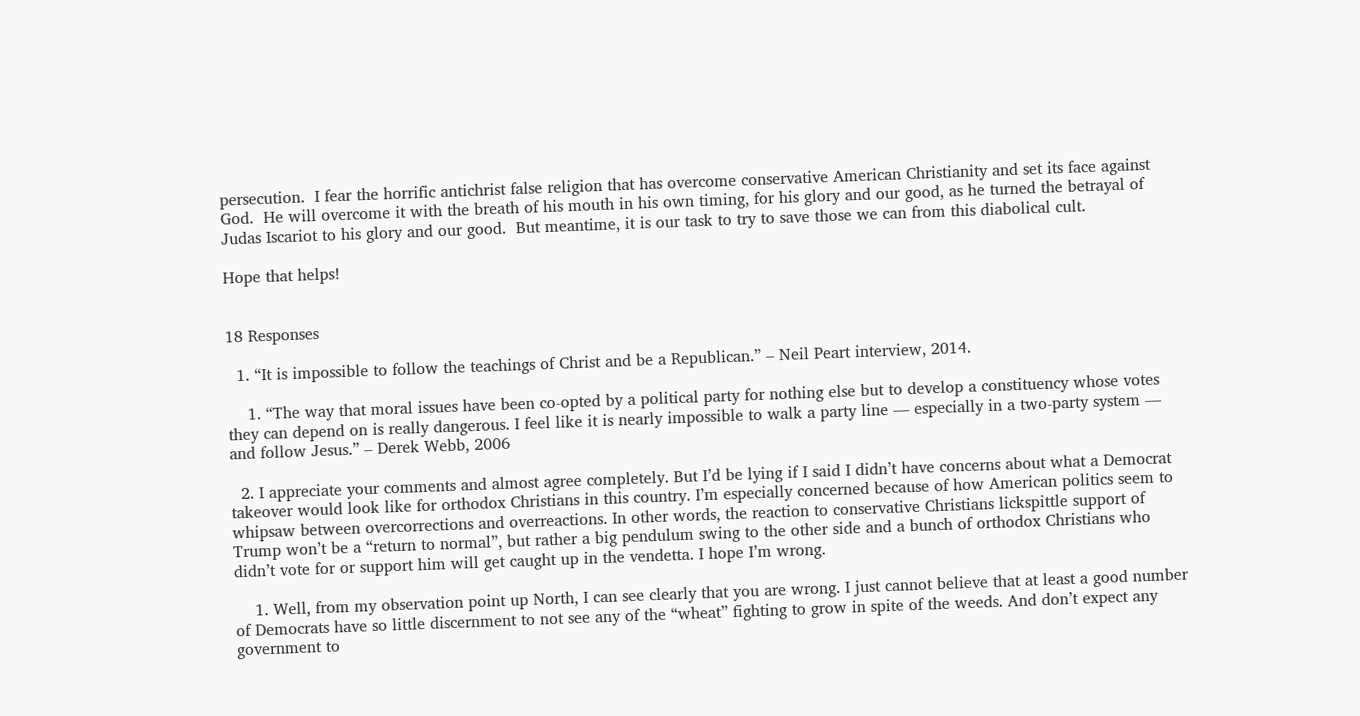persecution.  I fear the horrific antichrist false religion that has overcome conservative American Christianity and set its face against God.  He will overcome it with the breath of his mouth in his own timing, for his glory and our good, as he turned the betrayal of Judas Iscariot to his glory and our good.  But meantime, it is our task to try to save those we can from this diabolical cult.

Hope that helps!


18 Responses

  1. “It is impossible to follow the teachings of Christ and be a Republican.” – Neil Peart interview, 2014.

    1. “The way that moral issues have been co-opted by a political party for nothing else but to develop a constituency whose votes they can depend on is really dangerous. I feel like it is nearly impossible to walk a party line — especially in a two-party system — and follow Jesus.” – Derek Webb, 2006

  2. I appreciate your comments and almost agree completely. But I’d be lying if I said I didn’t have concerns about what a Democrat takeover would look like for orthodox Christians in this country. I’m especially concerned because of how American politics seem to whipsaw between overcorrections and overreactions. In other words, the reaction to conservative Christians lickspittle support of Trump won’t be a “return to normal”, but rather a big pendulum swing to the other side and a bunch of orthodox Christians who didn’t vote for or support him will get caught up in the vendetta. I hope I’m wrong.

    1. Well, from my observation point up North, I can see clearly that you are wrong. I just cannot believe that at least a good number of Democrats have so little discernment to not see any of the “wheat” fighting to grow in spite of the weeds. And don’t expect any government to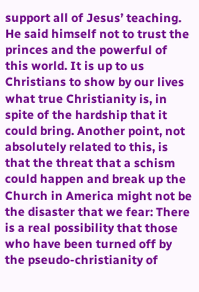support all of Jesus’ teaching. He said himself not to trust the princes and the powerful of this world. It is up to us Christians to show by our lives what true Christianity is, in spite of the hardship that it could bring. Another point, not absolutely related to this, is that the threat that a schism could happen and break up the Church in America might not be the disaster that we fear: There is a real possibility that those who have been turned off by the pseudo-christianity of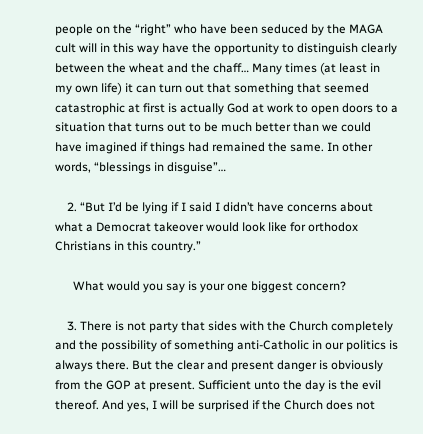people on the “right” who have been seduced by the MAGA cult will in this way have the opportunity to distinguish clearly between the wheat and the chaff… Many times (at least in my own life) it can turn out that something that seemed catastrophic at first is actually God at work to open doors to a situation that turns out to be much better than we could have imagined if things had remained the same. In other words, “blessings in disguise”…

    2. “But I’d be lying if I said I didn’t have concerns about what a Democrat takeover would look like for orthodox Christians in this country.”

      What would you say is your one biggest concern?

    3. There is not party that sides with the Church completely and the possibility of something anti-Catholic in our politics is always there. But the clear and present danger is obviously from the GOP at present. Sufficient unto the day is the evil thereof. And yes, I will be surprised if the Church does not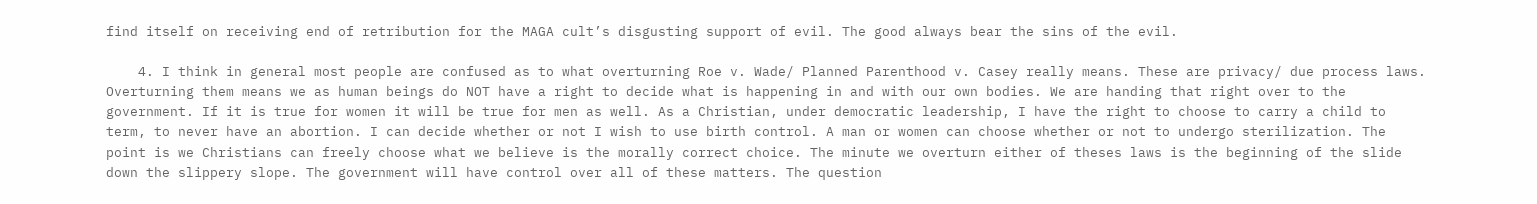find itself on receiving end of retribution for the MAGA cult’s disgusting support of evil. The good always bear the sins of the evil.

    4. I think in general most people are confused as to what overturning Roe v. Wade/ Planned Parenthood v. Casey really means. These are privacy/ due process laws. Overturning them means we as human beings do NOT have a right to decide what is happening in and with our own bodies. We are handing that right over to the government. If it is true for women it will be true for men as well. As a Christian, under democratic leadership, I have the right to choose to carry a child to term, to never have an abortion. I can decide whether or not I wish to use birth control. A man or women can choose whether or not to undergo sterilization. The point is we Christians can freely choose what we believe is the morally correct choice. The minute we overturn either of theses laws is the beginning of the slide down the slippery slope. The government will have control over all of these matters. The question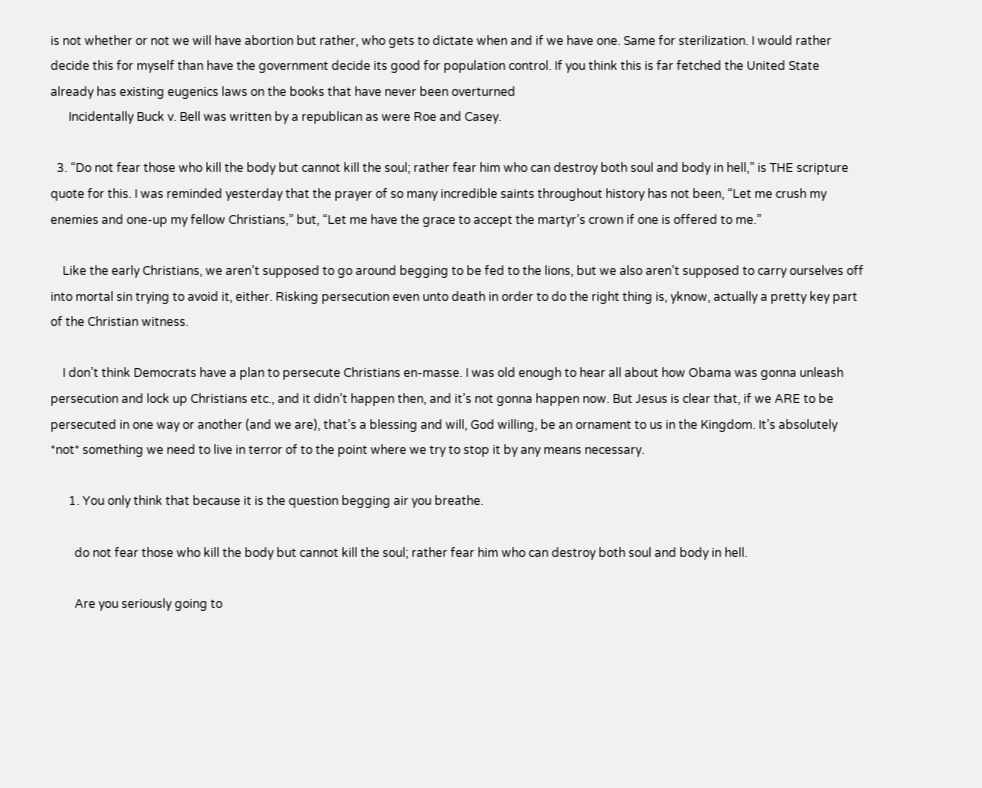is not whether or not we will have abortion but rather, who gets to dictate when and if we have one. Same for sterilization. I would rather decide this for myself than have the government decide its good for population control. If you think this is far fetched the United State already has existing eugenics laws on the books that have never been overturned
      Incidentally Buck v. Bell was written by a republican as were Roe and Casey.

  3. “Do not fear those who kill the body but cannot kill the soul; rather fear him who can destroy both soul and body in hell,” is THE scripture quote for this. I was reminded yesterday that the prayer of so many incredible saints throughout history has not been, “Let me crush my enemies and one-up my fellow Christians,” but, “Let me have the grace to accept the martyr’s crown if one is offered to me.”

    Like the early Christians, we aren’t supposed to go around begging to be fed to the lions, but we also aren’t supposed to carry ourselves off into mortal sin trying to avoid it, either. Risking persecution even unto death in order to do the right thing is, yknow, actually a pretty key part of the Christian witness.

    I don’t think Democrats have a plan to persecute Christians en-masse. I was old enough to hear all about how Obama was gonna unleash persecution and lock up Christians etc., and it didn’t happen then, and it’s not gonna happen now. But Jesus is clear that, if we ARE to be persecuted in one way or another (and we are), that’s a blessing and will, God willing, be an ornament to us in the Kingdom. It’s absolutely *not* something we need to live in terror of to the point where we try to stop it by any means necessary.

      1. You only think that because it is the question begging air you breathe.

        do not fear those who kill the body but cannot kill the soul; rather fear him who can destroy both soul and body in hell.

        Are you seriously going to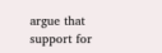argue that support for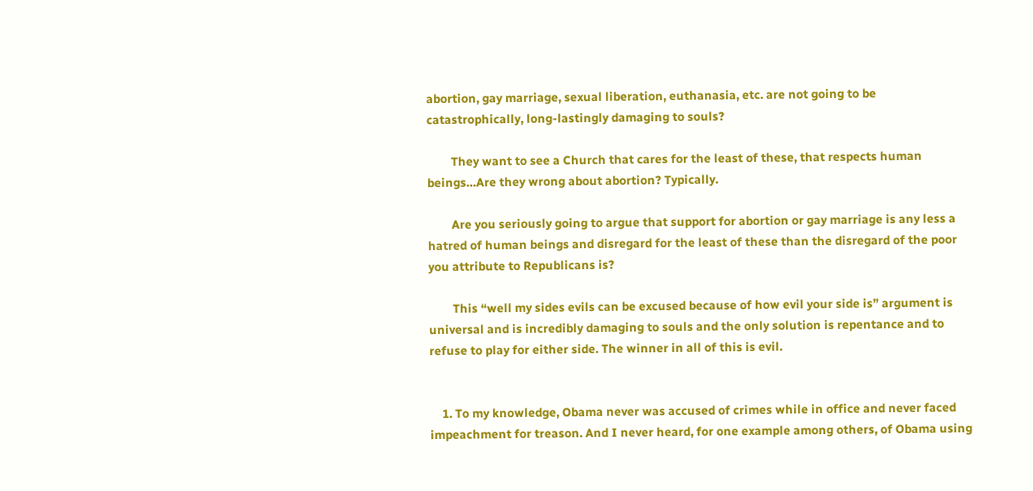abortion, gay marriage, sexual liberation, euthanasia, etc. are not going to be catastrophically, long-lastingly damaging to souls?

        They want to see a Church that cares for the least of these, that respects human beings…Are they wrong about abortion? Typically.

        Are you seriously going to argue that support for abortion or gay marriage is any less a hatred of human beings and disregard for the least of these than the disregard of the poor you attribute to Republicans is?

        This “well my sides evils can be excused because of how evil your side is” argument is universal and is incredibly damaging to souls and the only solution is repentance and to refuse to play for either side. The winner in all of this is evil.


    1. To my knowledge, Obama never was accused of crimes while in office and never faced impeachment for treason. And I never heard, for one example among others, of Obama using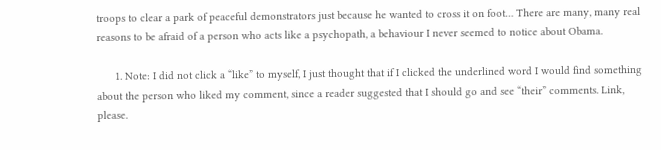troops to clear a park of peaceful demonstrators just because he wanted to cross it on foot… There are many, many real reasons to be afraid of a person who acts like a psychopath, a behaviour I never seemed to notice about Obama.

      1. Note: I did not click a “like” to myself, I just thought that if I clicked the underlined word I would find something about the person who liked my comment, since a reader suggested that I should go and see “their” comments. Link, please.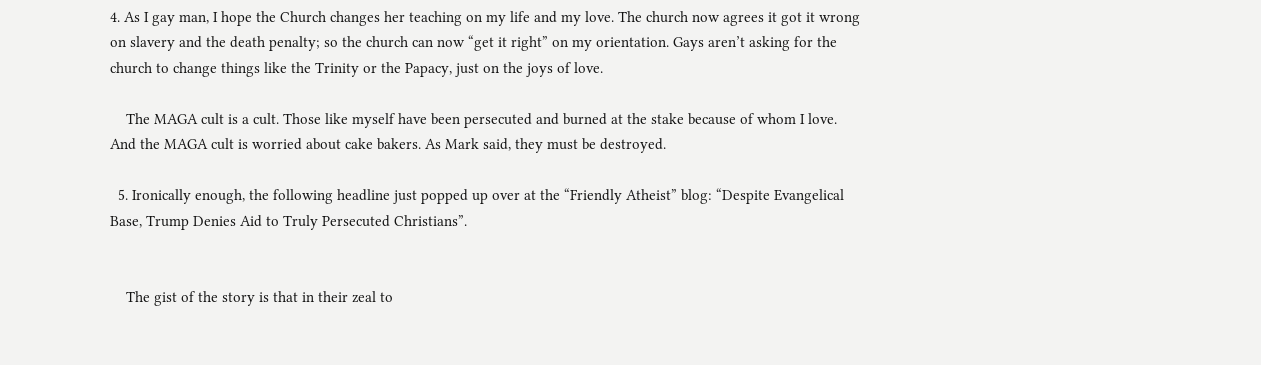4. As I gay man, I hope the Church changes her teaching on my life and my love. The church now agrees it got it wrong on slavery and the death penalty; so the church can now “get it right” on my orientation. Gays aren’t asking for the church to change things like the Trinity or the Papacy, just on the joys of love.

    The MAGA cult is a cult. Those like myself have been persecuted and burned at the stake because of whom I love. And the MAGA cult is worried about cake bakers. As Mark said, they must be destroyed.

  5. Ironically enough, the following headline just popped up over at the “Friendly Atheist” blog: “Despite Evangelical Base, Trump Denies Aid to Truly Persecuted Christians”.


    The gist of the story is that in their zeal to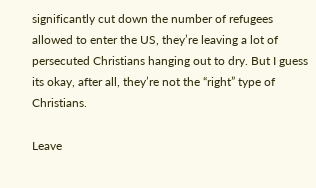significantly cut down the number of refugees allowed to enter the US, they’re leaving a lot of persecuted Christians hanging out to dry. But I guess its okay, after all, they’re not the “right” type of Christians.

Leave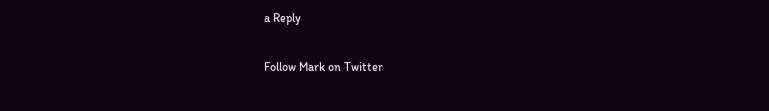a Reply

Follow Mark on Twitter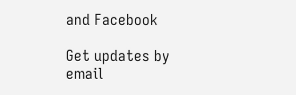and Facebook

Get updates by email